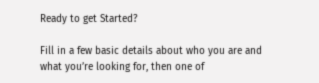Ready to get Started?

Fill in a few basic details about who you are and what you’re looking for, then one of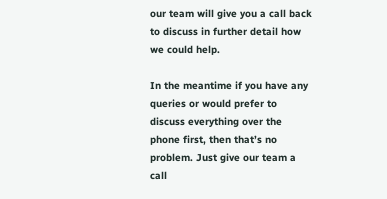our team will give you a call back to discuss in further detail how we could help.

In the meantime if you have any queries or would prefer to discuss everything over the phone first, then that’s no problem. Just give our team a call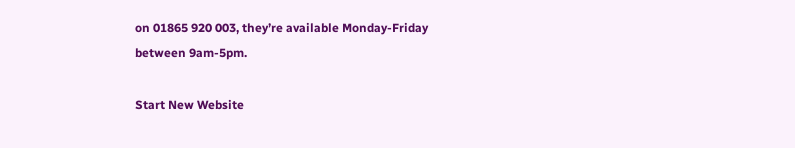on 01865 920 003, they’re available Monday-Friday between 9am-5pm.

Start New Website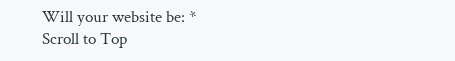Will your website be: *
Scroll to Top